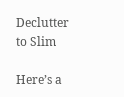Declutter to Slim

Here’s a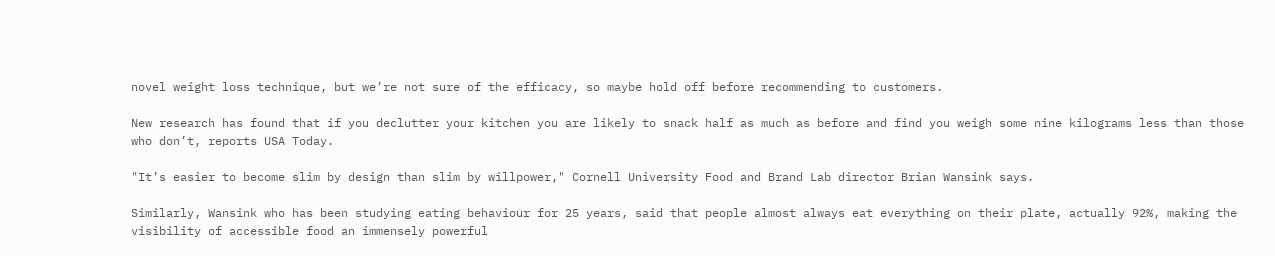novel weight loss technique, but we’re not sure of the efficacy, so maybe hold off before recommending to customers.

New research has found that if you declutter your kitchen you are likely to snack half as much as before and find you weigh some nine kilograms less than those who don’t, reports USA Today.

"It’s easier to become slim by design than slim by willpower," Cornell University Food and Brand Lab director Brian Wansink says.

Similarly, Wansink who has been studying eating behaviour for 25 years, said that people almost always eat everything on their plate, actually 92%, making the visibility of accessible food an immensely powerful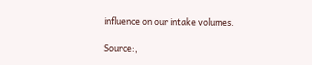influence on our intake volumes.

Source:,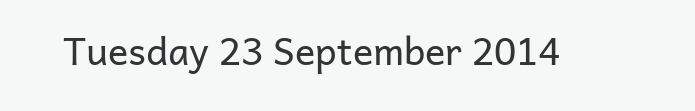Tuesday 23 September 2014